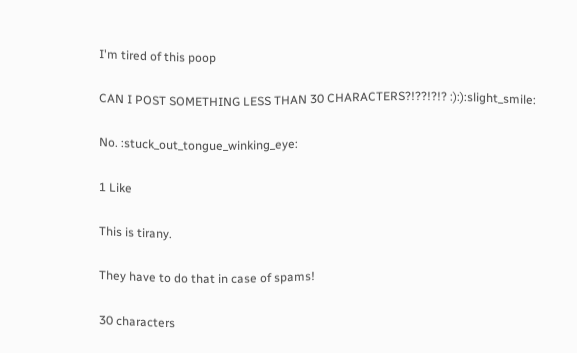I'm tired of this poop

CAN I POST SOMETHING LESS THAN 30 CHARACTERS?!??!?!? :):):slight_smile:

No. :stuck_out_tongue_winking_eye:

1 Like

This is tirany.

They have to do that in case of spams!

30 characters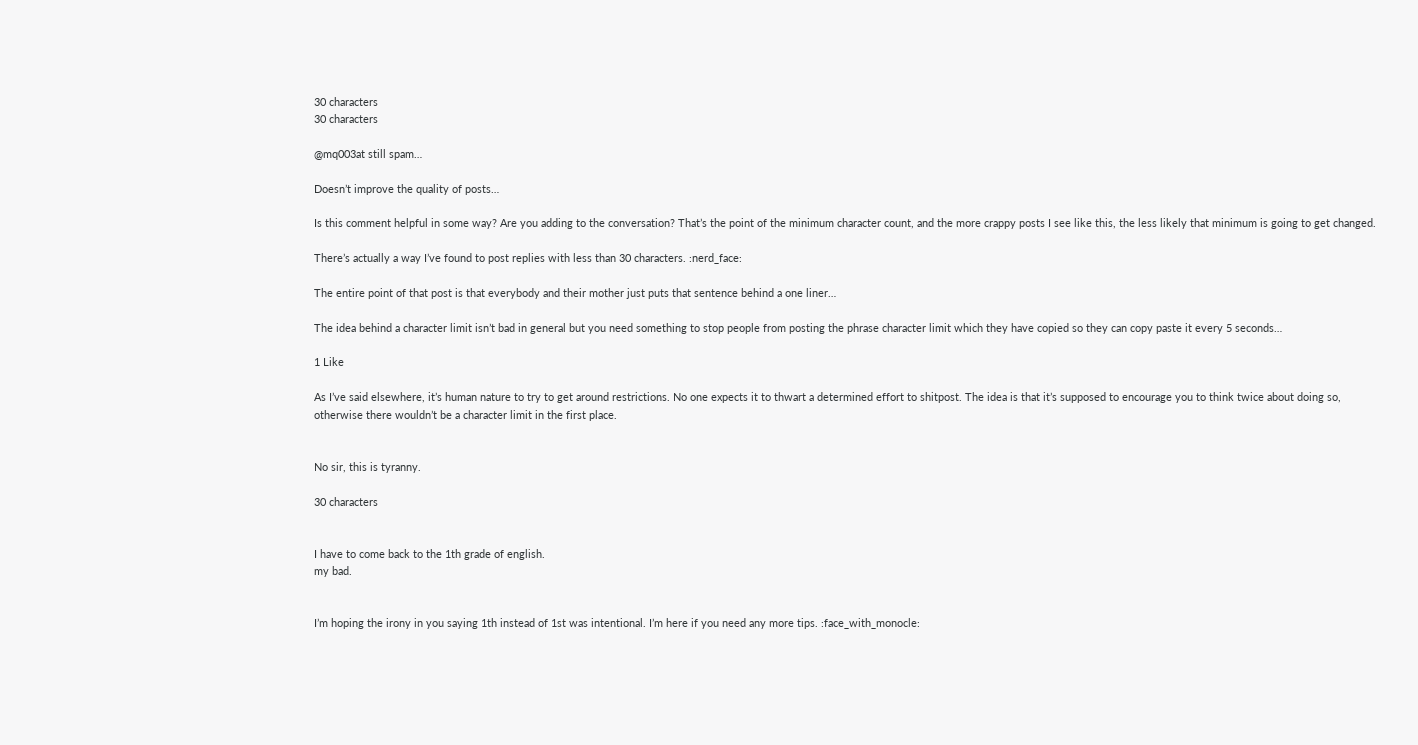30 characters
30 characters

@mq003at still spam…

Doesn’t improve the quality of posts…

Is this comment helpful in some way? Are you adding to the conversation? That’s the point of the minimum character count, and the more crappy posts I see like this, the less likely that minimum is going to get changed.

There’s actually a way I’ve found to post replies with less than 30 characters. :nerd_face:

The entire point of that post is that everybody and their mother just puts that sentence behind a one liner…

The idea behind a character limit isn’t bad in general but you need something to stop people from posting the phrase character limit which they have copied so they can copy paste it every 5 seconds…

1 Like

As I’ve said elsewhere, it’s human nature to try to get around restrictions. No one expects it to thwart a determined effort to shitpost. The idea is that it’s supposed to encourage you to think twice about doing so, otherwise there wouldn’t be a character limit in the first place.


No sir, this is tyranny.

30 characters


I have to come back to the 1th grade of english.
my bad.


I’m hoping the irony in you saying 1th instead of 1st was intentional. I’m here if you need any more tips. :face_with_monocle: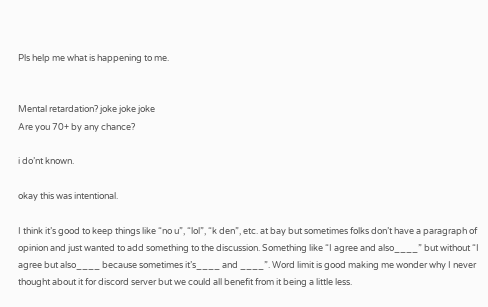Pls help me what is happening to me.


Mental retardation? joke joke joke
Are you 70+ by any chance?

i do’nt known.

okay this was intentional.

I think it’s good to keep things like “no u”, “lol”, “k den”, etc. at bay but sometimes folks don’t have a paragraph of opinion and just wanted to add something to the discussion. Something like “I agree and also____” but without “I agree but also____ because sometimes it’s____ and ____”. Word limit is good making me wonder why I never thought about it for discord server but we could all benefit from it being a little less.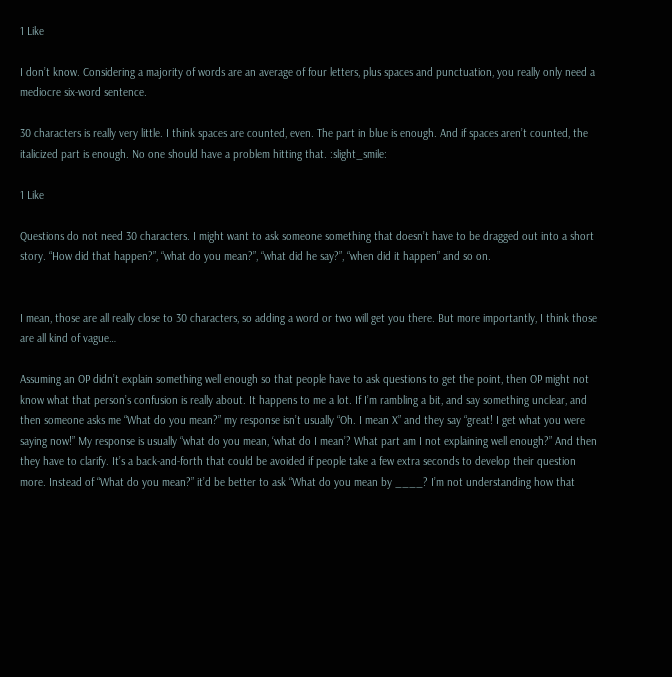1 Like

I don’t know. Considering a majority of words are an average of four letters, plus spaces and punctuation, you really only need a mediocre six-word sentence.

30 characters is really very little. I think spaces are counted, even. The part in blue is enough. And if spaces aren’t counted, the italicized part is enough. No one should have a problem hitting that. :slight_smile:

1 Like

Questions do not need 30 characters. I might want to ask someone something that doesn’t have to be dragged out into a short story. “How did that happen?”, “what do you mean?”, “what did he say?”, “when did it happen” and so on.


I mean, those are all really close to 30 characters, so adding a word or two will get you there. But more importantly, I think those are all kind of vague…

Assuming an OP didn’t explain something well enough so that people have to ask questions to get the point, then OP might not know what that person’s confusion is really about. It happens to me a lot. If I’m rambling a bit, and say something unclear, and then someone asks me “What do you mean?” my response isn’t usually “Oh. I mean X” and they say “great! I get what you were saying now!” My response is usually “what do you mean, ‘what do I mean’? What part am I not explaining well enough?” And then they have to clarify. It’s a back-and-forth that could be avoided if people take a few extra seconds to develop their question more. Instead of “What do you mean?” it’d be better to ask “What do you mean by ____? I’m not understanding how that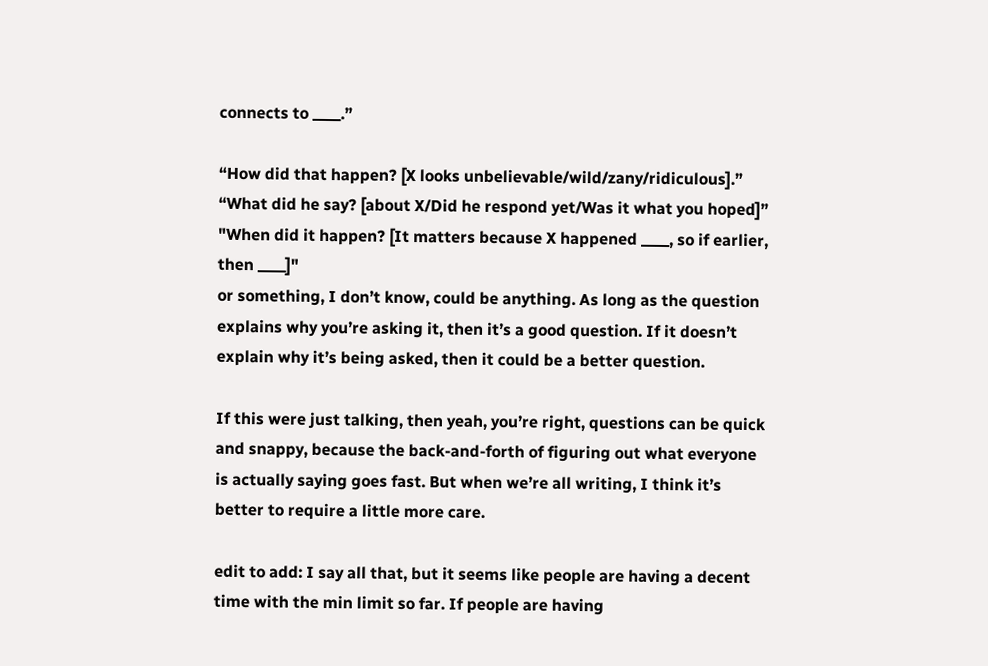connects to ____.”

“How did that happen? [X looks unbelievable/wild/zany/ridiculous].”
“What did he say? [about X/Did he respond yet/Was it what you hoped]”
"When did it happen? [It matters because X happened ____, so if earlier, then ____]"
or something, I don’t know, could be anything. As long as the question explains why you’re asking it, then it’s a good question. If it doesn’t explain why it’s being asked, then it could be a better question.

If this were just talking, then yeah, you’re right, questions can be quick and snappy, because the back-and-forth of figuring out what everyone is actually saying goes fast. But when we’re all writing, I think it’s better to require a little more care.

edit to add: I say all that, but it seems like people are having a decent time with the min limit so far. If people are having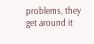problems, they get around it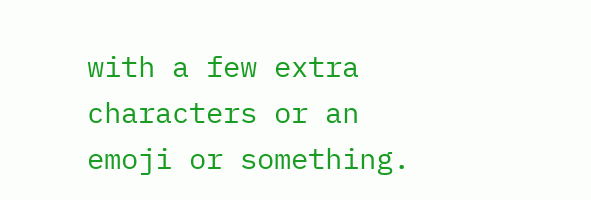with a few extra characters or an emoji or something.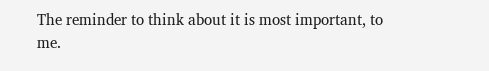The reminder to think about it is most important, to me.